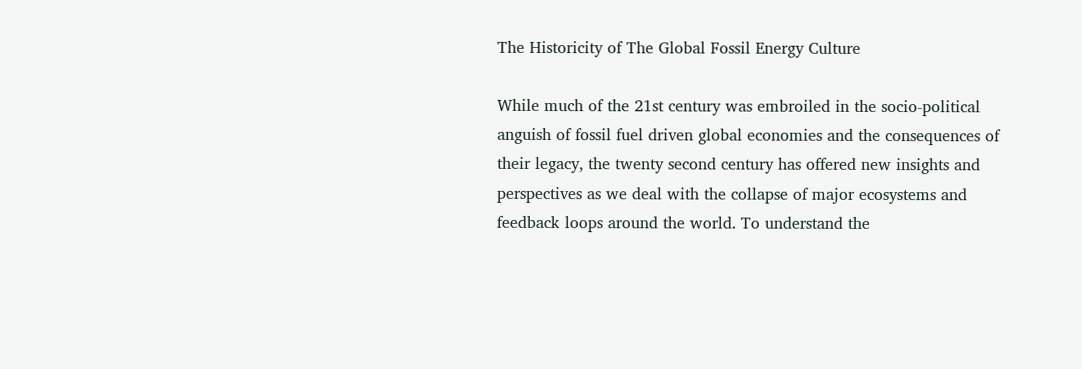The Historicity of The Global Fossil Energy Culture

While much of the 21st century was embroiled in the socio-political anguish of fossil fuel driven global economies and the consequences of their legacy, the twenty second century has offered new insights and perspectives as we deal with the collapse of major ecosystems and feedback loops around the world. To understand the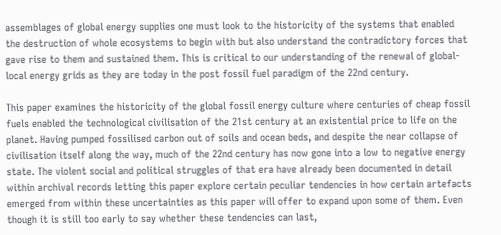assemblages of global energy supplies one must look to the historicity of the systems that enabled the destruction of whole ecosystems to begin with but also understand the contradictory forces that gave rise to them and sustained them. This is critical to our understanding of the renewal of global-local energy grids as they are today in the post fossil fuel paradigm of the 22nd century.

This paper examines the historicity of the global fossil energy culture where centuries of cheap fossil fuels enabled the technological civilisation of the 21st century at an existential price to life on the planet. Having pumped fossilised carbon out of soils and ocean beds, and despite the near collapse of civilisation itself along the way, much of the 22nd century has now gone into a low to negative energy state. The violent social and political struggles of that era have already been documented in detail within archival records letting this paper explore certain peculiar tendencies in how certain artefacts emerged from within these uncertainties as this paper will offer to expand upon some of them. Even though it is still too early to say whether these tendencies can last,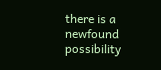there is a newfound possibility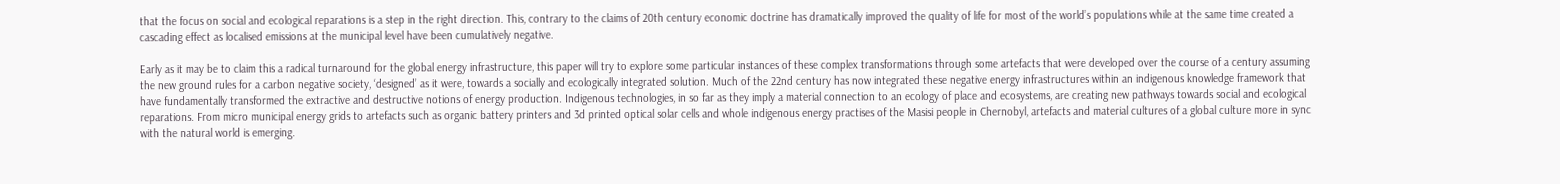that the focus on social and ecological reparations is a step in the right direction. This, contrary to the claims of 20th century economic doctrine has dramatically improved the quality of life for most of the world’s populations while at the same time created a cascading effect as localised emissions at the municipal level have been cumulatively negative.

Early as it may be to claim this a radical turnaround for the global energy infrastructure, this paper will try to explore some particular instances of these complex transformations through some artefacts that were developed over the course of a century assuming the new ground rules for a carbon negative society, ‘designed’ as it were, towards a socially and ecologically integrated solution. Much of the 22nd century has now integrated these negative energy infrastructures within an indigenous knowledge framework that have fundamentally transformed the extractive and destructive notions of energy production. Indigenous technologies, in so far as they imply a material connection to an ecology of place and ecosystems, are creating new pathways towards social and ecological reparations. From micro municipal energy grids to artefacts such as organic battery printers and 3d printed optical solar cells and whole indigenous energy practises of the Masisi people in Chernobyl, artefacts and material cultures of a global culture more in sync with the natural world is emerging.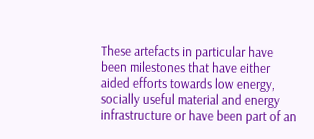These artefacts in particular have been milestones that have either aided efforts towards low energy, socially useful material and energy infrastructure or have been part of an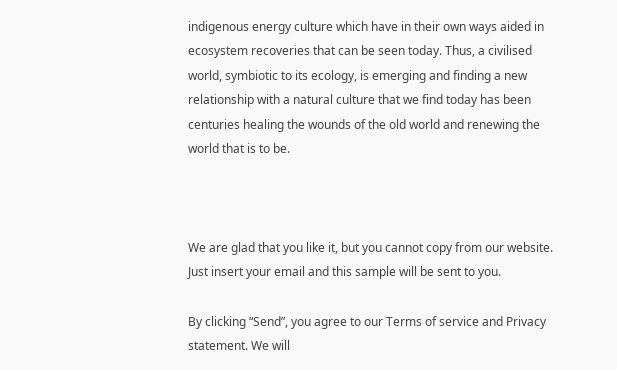indigenous energy culture which have in their own ways aided in ecosystem recoveries that can be seen today. Thus, a civilised world, symbiotic to its ecology, is emerging and finding a new relationship with a natural culture that we find today has been centuries healing the wounds of the old world and renewing the world that is to be.



We are glad that you like it, but you cannot copy from our website. Just insert your email and this sample will be sent to you.

By clicking “Send”, you agree to our Terms of service and Privacy statement. We will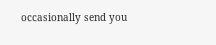occasionally send you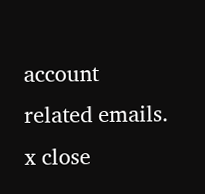account related emails. x close